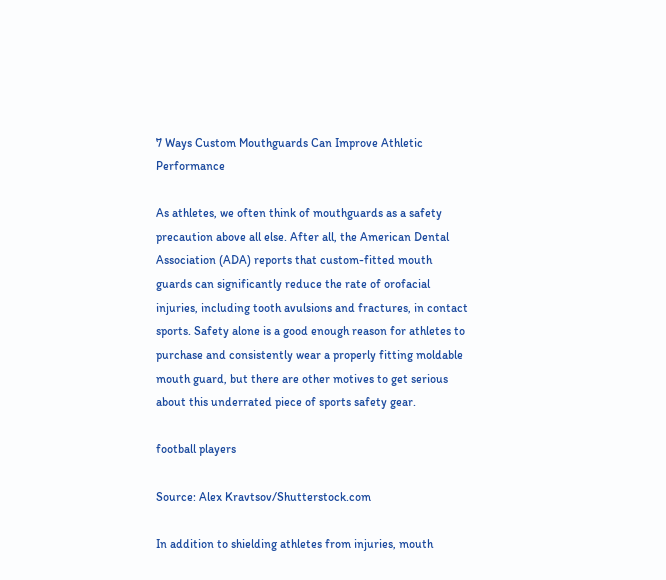7 Ways Custom Mouthguards Can Improve Athletic Performance

As athletes, we often think of mouthguards as a safety precaution above all else. After all, the American Dental Association (ADA) reports that custom-fitted mouth guards can significantly reduce the rate of orofacial injuries, including tooth avulsions and fractures, in contact sports. Safety alone is a good enough reason for athletes to purchase and consistently wear a properly fitting moldable mouth guard, but there are other motives to get serious about this underrated piece of sports safety gear.

football players

Source: Alex Kravtsov/Shutterstock.com

In addition to shielding athletes from injuries, mouth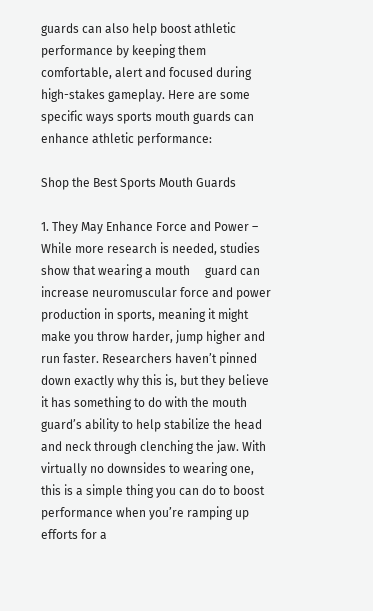guards can also help boost athletic performance by keeping them comfortable, alert and focused during high-stakes gameplay. Here are some specific ways sports mouth guards can enhance athletic performance:

Shop the Best Sports Mouth Guards

1. They May Enhance Force and Power – While more research is needed, studies show that wearing a mouth     guard can increase neuromuscular force and power production in sports, meaning it might make you throw harder, jump higher and run faster. Researchers haven’t pinned down exactly why this is, but they believe it has something to do with the mouth     guard’s ability to help stabilize the head and neck through clenching the jaw. With virtually no downsides to wearing one, this is a simple thing you can do to boost performance when you’re ramping up efforts for a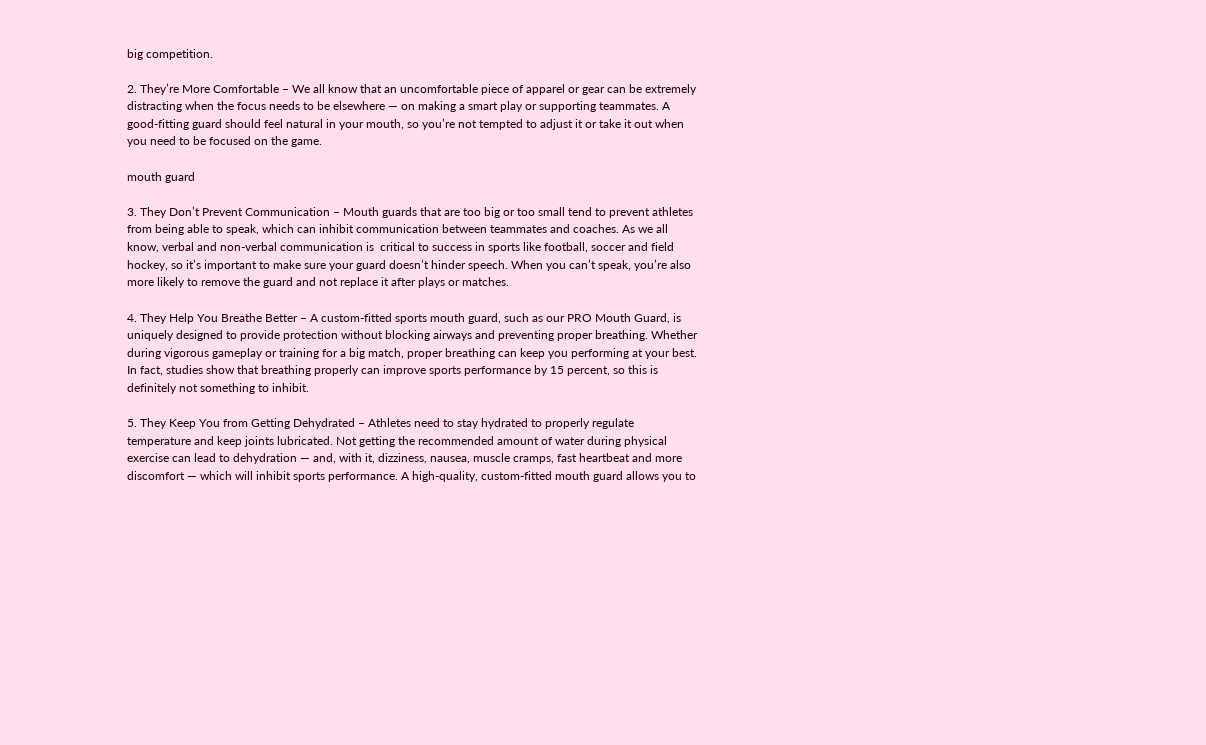big competition.

2. They’re More Comfortable – We all know that an uncomfortable piece of apparel or gear can be extremely distracting when the focus needs to be elsewhere — on making a smart play or supporting teammates. A good-fitting guard should feel natural in your mouth, so you’re not tempted to adjust it or take it out when you need to be focused on the game.

mouth guard

3. They Don’t Prevent Communication – Mouth guards that are too big or too small tend to prevent athletes from being able to speak, which can inhibit communication between teammates and coaches. As we all know, verbal and non-verbal communication is  critical to success in sports like football, soccer and field hockey, so it’s important to make sure your guard doesn’t hinder speech. When you can’t speak, you’re also more likely to remove the guard and not replace it after plays or matches.

4. They Help You Breathe Better – A custom-fitted sports mouth guard, such as our PRO Mouth Guard, is uniquely designed to provide protection without blocking airways and preventing proper breathing. Whether during vigorous gameplay or training for a big match, proper breathing can keep you performing at your best. In fact, studies show that breathing properly can improve sports performance by 15 percent, so this is definitely not something to inhibit.

5. They Keep You from Getting Dehydrated – Athletes need to stay hydrated to properly regulate temperature and keep joints lubricated. Not getting the recommended amount of water during physical exercise can lead to dehydration — and, with it, dizziness, nausea, muscle cramps, fast heartbeat and more discomfort — which will inhibit sports performance. A high-quality, custom-fitted mouth guard allows you to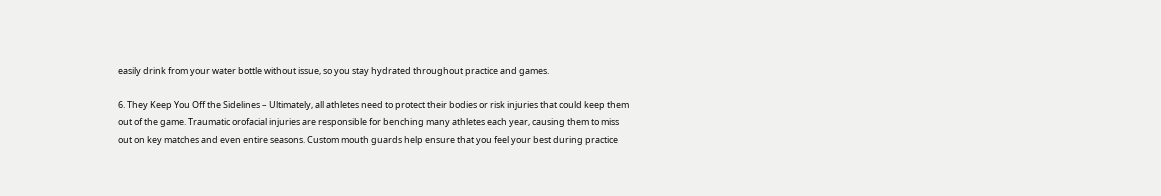easily drink from your water bottle without issue, so you stay hydrated throughout practice and games.

6. They Keep You Off the Sidelines – Ultimately, all athletes need to protect their bodies or risk injuries that could keep them out of the game. Traumatic orofacial injuries are responsible for benching many athletes each year, causing them to miss out on key matches and even entire seasons. Custom mouth guards help ensure that you feel your best during practice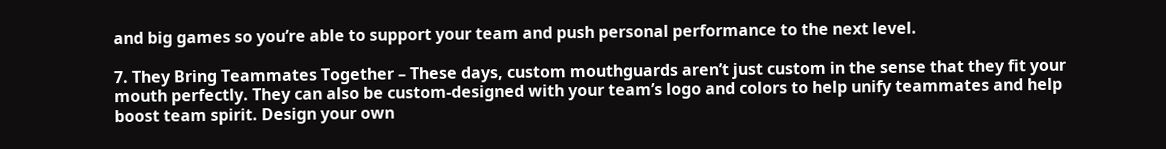and big games so you’re able to support your team and push personal performance to the next level.

7. They Bring Teammates Together – These days, custom mouthguards aren’t just custom in the sense that they fit your mouth perfectly. They can also be custom-designed with your team’s logo and colors to help unify teammates and help boost team spirit. Design your own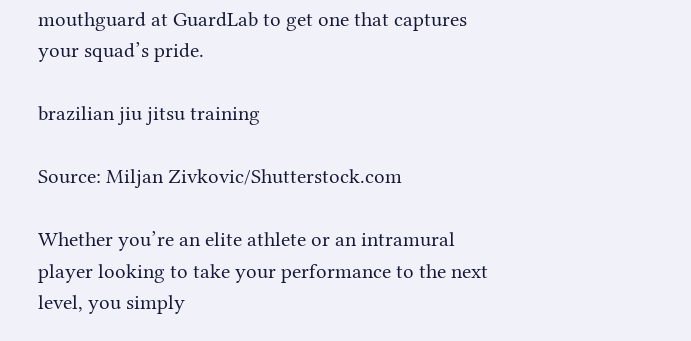mouthguard at GuardLab to get one that captures your squad’s pride.

brazilian jiu jitsu training

Source: Miljan Zivkovic/Shutterstock.com

Whether you’re an elite athlete or an intramural player looking to take your performance to the next level, you simply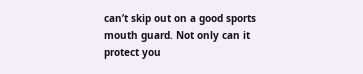can’t skip out on a good sports mouth guard. Not only can it protect you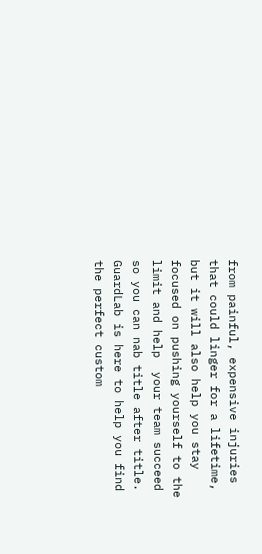from painful, expensive injuries that could linger for a lifetime, but it will also help you stay focused on pushing yourself to the limit and help  your team succeed so you can nab title after title. GuardLab is here to help you find the perfect custom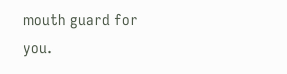mouth guard for you.